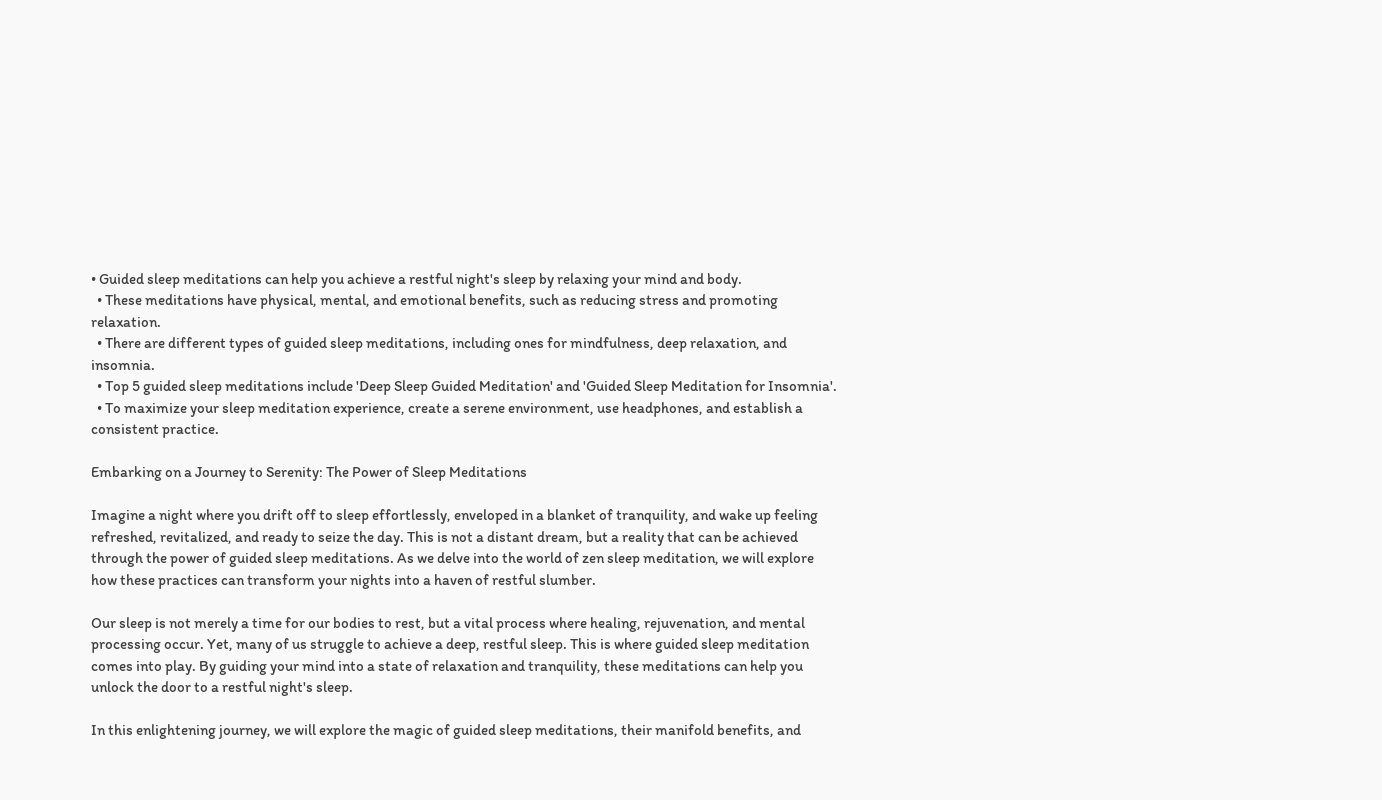• Guided sleep meditations can help you achieve a restful night's sleep by relaxing your mind and body.
  • These meditations have physical, mental, and emotional benefits, such as reducing stress and promoting relaxation.
  • There are different types of guided sleep meditations, including ones for mindfulness, deep relaxation, and insomnia.
  • Top 5 guided sleep meditations include 'Deep Sleep Guided Meditation' and 'Guided Sleep Meditation for Insomnia'.
  • To maximize your sleep meditation experience, create a serene environment, use headphones, and establish a consistent practice.

Embarking on a Journey to Serenity: The Power of Sleep Meditations

Imagine a night where you drift off to sleep effortlessly, enveloped in a blanket of tranquility, and wake up feeling refreshed, revitalized, and ready to seize the day. This is not a distant dream, but a reality that can be achieved through the power of guided sleep meditations. As we delve into the world of zen sleep meditation, we will explore how these practices can transform your nights into a haven of restful slumber.

Our sleep is not merely a time for our bodies to rest, but a vital process where healing, rejuvenation, and mental processing occur. Yet, many of us struggle to achieve a deep, restful sleep. This is where guided sleep meditation comes into play. By guiding your mind into a state of relaxation and tranquility, these meditations can help you unlock the door to a restful night's sleep.

In this enlightening journey, we will explore the magic of guided sleep meditations, their manifold benefits, and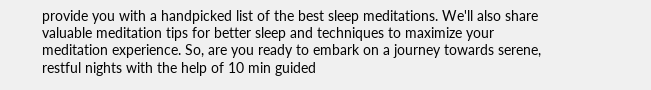provide you with a handpicked list of the best sleep meditations. We'll also share valuable meditation tips for better sleep and techniques to maximize your meditation experience. So, are you ready to embark on a journey towards serene, restful nights with the help of 10 min guided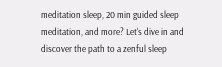meditation sleep, 20 min guided sleep meditation, and more? Let's dive in and discover the path to a zenful sleep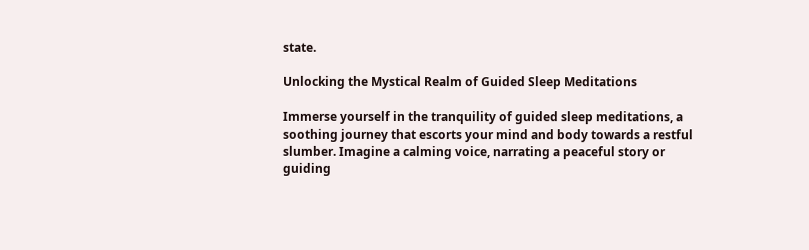state.

Unlocking the Mystical Realm of Guided Sleep Meditations

Immerse yourself in the tranquility of guided sleep meditations, a soothing journey that escorts your mind and body towards a restful slumber. Imagine a calming voice, narrating a peaceful story or guiding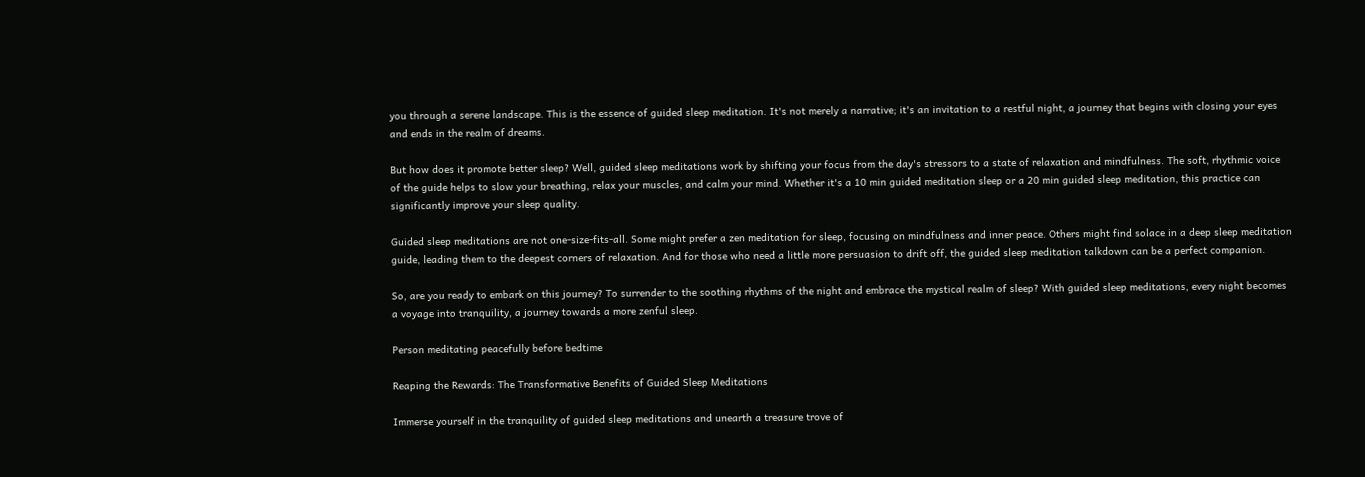you through a serene landscape. This is the essence of guided sleep meditation. It's not merely a narrative; it's an invitation to a restful night, a journey that begins with closing your eyes and ends in the realm of dreams.

But how does it promote better sleep? Well, guided sleep meditations work by shifting your focus from the day's stressors to a state of relaxation and mindfulness. The soft, rhythmic voice of the guide helps to slow your breathing, relax your muscles, and calm your mind. Whether it's a 10 min guided meditation sleep or a 20 min guided sleep meditation, this practice can significantly improve your sleep quality.

Guided sleep meditations are not one-size-fits-all. Some might prefer a zen meditation for sleep, focusing on mindfulness and inner peace. Others might find solace in a deep sleep meditation guide, leading them to the deepest corners of relaxation. And for those who need a little more persuasion to drift off, the guided sleep meditation talkdown can be a perfect companion.

So, are you ready to embark on this journey? To surrender to the soothing rhythms of the night and embrace the mystical realm of sleep? With guided sleep meditations, every night becomes a voyage into tranquility, a journey towards a more zenful sleep.

Person meditating peacefully before bedtime

Reaping the Rewards: The Transformative Benefits of Guided Sleep Meditations

Immerse yourself in the tranquility of guided sleep meditations and unearth a treasure trove of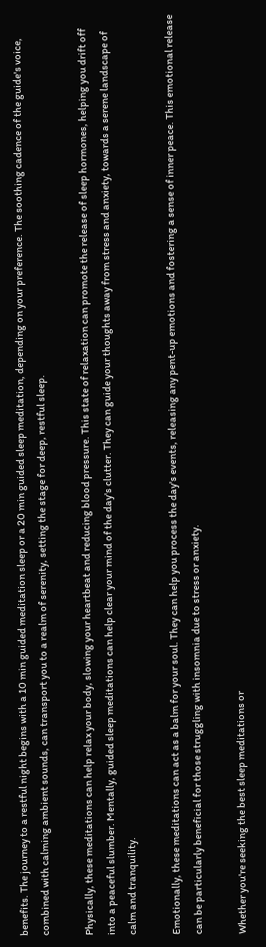benefits. The journey to a restful night begins with a 10 min guided meditation sleep or a 20 min guided sleep meditation, depending on your preference. The soothing cadence of the guide's voice, combined with calming ambient sounds, can transport you to a realm of serenity, setting the stage for deep, restful sleep.

Physically, these meditations can help relax your body, slowing your heartbeat and reducing blood pressure. This state of relaxation can promote the release of sleep hormones, helping you drift off into a peaceful slumber. Mentally, guided sleep meditations can help clear your mind of the day's clutter. They can guide your thoughts away from stress and anxiety, towards a serene landscape of calm and tranquility.

Emotionally, these meditations can act as a balm for your soul. They can help you process the day's events, releasing any pent-up emotions and fostering a sense of inner peace. This emotional release can be particularly beneficial for those struggling with insomnia due to stress or anxiety.

Whether you're seeking the best sleep meditations or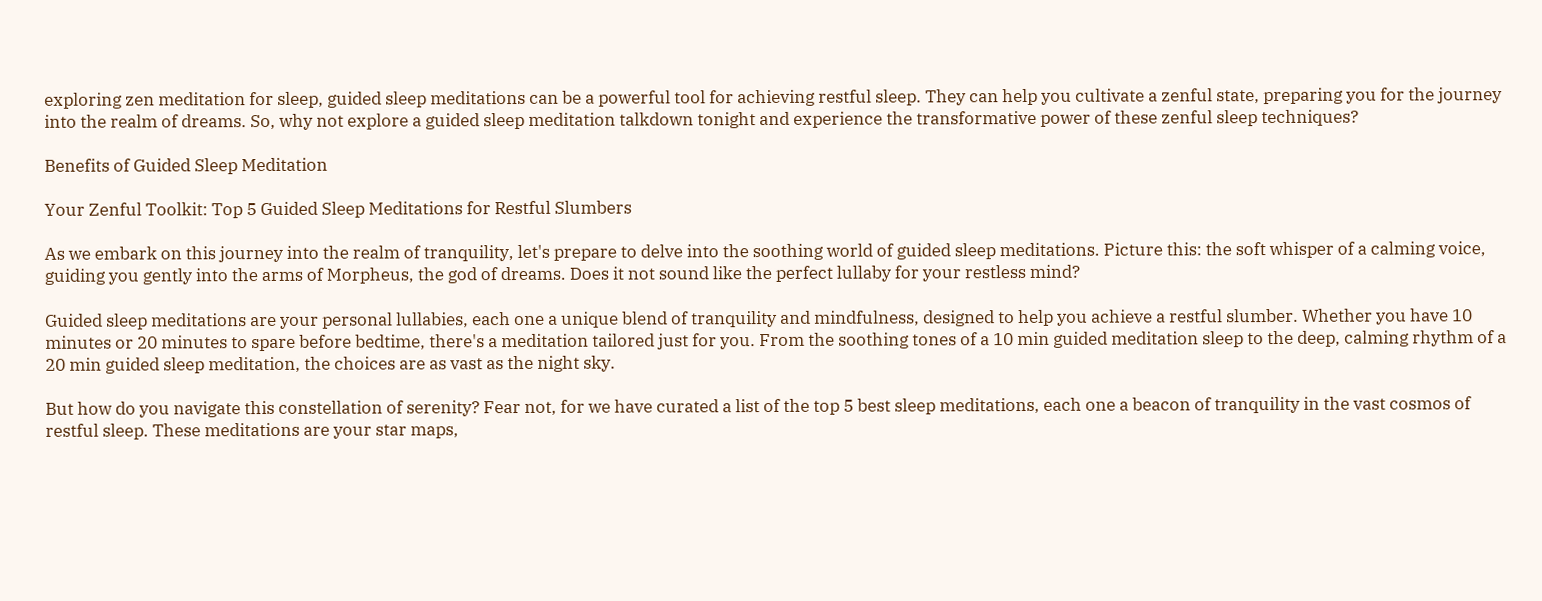exploring zen meditation for sleep, guided sleep meditations can be a powerful tool for achieving restful sleep. They can help you cultivate a zenful state, preparing you for the journey into the realm of dreams. So, why not explore a guided sleep meditation talkdown tonight and experience the transformative power of these zenful sleep techniques?

Benefits of Guided Sleep Meditation

Your Zenful Toolkit: Top 5 Guided Sleep Meditations for Restful Slumbers

As we embark on this journey into the realm of tranquility, let's prepare to delve into the soothing world of guided sleep meditations. Picture this: the soft whisper of a calming voice, guiding you gently into the arms of Morpheus, the god of dreams. Does it not sound like the perfect lullaby for your restless mind?

Guided sleep meditations are your personal lullabies, each one a unique blend of tranquility and mindfulness, designed to help you achieve a restful slumber. Whether you have 10 minutes or 20 minutes to spare before bedtime, there's a meditation tailored just for you. From the soothing tones of a 10 min guided meditation sleep to the deep, calming rhythm of a 20 min guided sleep meditation, the choices are as vast as the night sky.

But how do you navigate this constellation of serenity? Fear not, for we have curated a list of the top 5 best sleep meditations, each one a beacon of tranquility in the vast cosmos of restful sleep. These meditations are your star maps,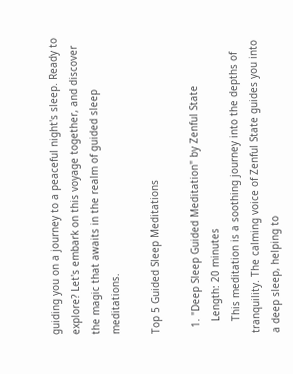guiding you on a journey to a peaceful night's sleep. Ready to explore? Let's embark on this voyage together, and discover the magic that awaits in the realm of guided sleep meditations.

Top 5 Guided Sleep Meditations

  1. "Deep Sleep Guided Meditation" by Zenful State
    Length: 20 minutes
    This meditation is a soothing journey into the depths of tranquility. The calming voice of Zenful State guides you into a deep sleep, helping to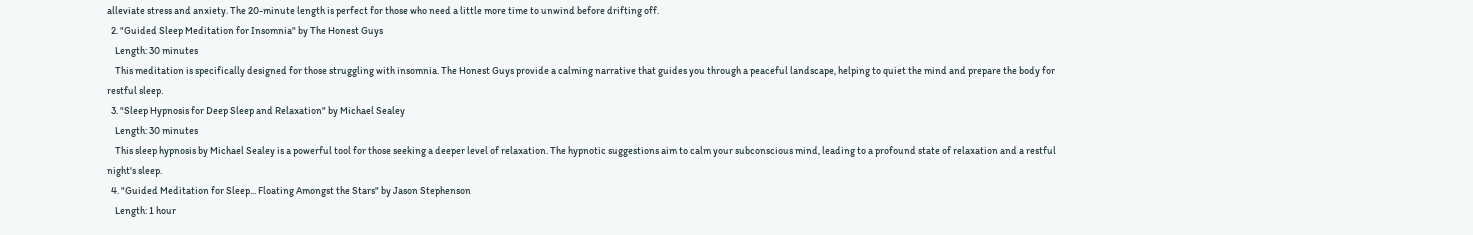alleviate stress and anxiety. The 20-minute length is perfect for those who need a little more time to unwind before drifting off.
  2. "Guided Sleep Meditation for Insomnia" by The Honest Guys
    Length: 30 minutes
    This meditation is specifically designed for those struggling with insomnia. The Honest Guys provide a calming narrative that guides you through a peaceful landscape, helping to quiet the mind and prepare the body for restful sleep.
  3. "Sleep Hypnosis for Deep Sleep and Relaxation" by Michael Sealey
    Length: 30 minutes
    This sleep hypnosis by Michael Sealey is a powerful tool for those seeking a deeper level of relaxation. The hypnotic suggestions aim to calm your subconscious mind, leading to a profound state of relaxation and a restful night's sleep.
  4. "Guided Meditation for Sleep... Floating Amongst the Stars" by Jason Stephenson
    Length: 1 hour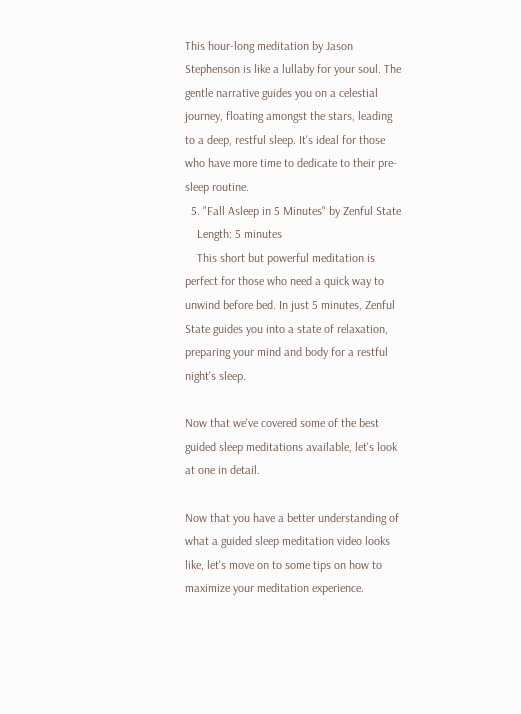This hour-long meditation by Jason Stephenson is like a lullaby for your soul. The gentle narrative guides you on a celestial journey, floating amongst the stars, leading to a deep, restful sleep. It's ideal for those who have more time to dedicate to their pre-sleep routine.
  5. "Fall Asleep in 5 Minutes" by Zenful State
    Length: 5 minutes
    This short but powerful meditation is perfect for those who need a quick way to unwind before bed. In just 5 minutes, Zenful State guides you into a state of relaxation, preparing your mind and body for a restful night's sleep.

Now that we've covered some of the best guided sleep meditations available, let's look at one in detail.

Now that you have a better understanding of what a guided sleep meditation video looks like, let's move on to some tips on how to maximize your meditation experience.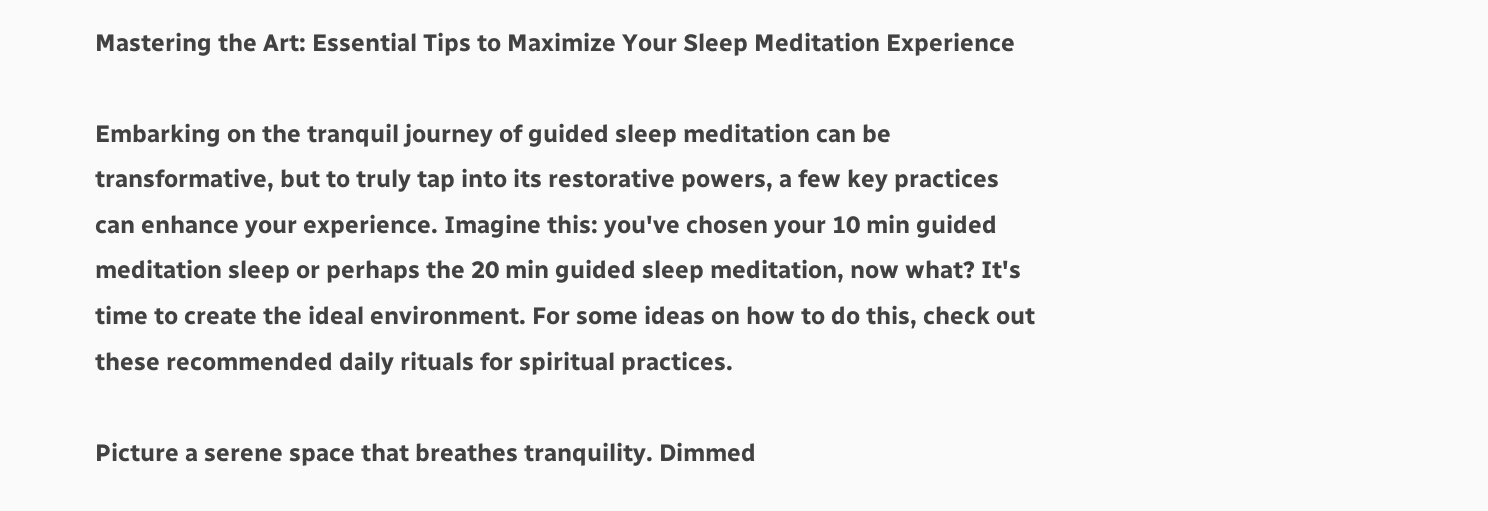Mastering the Art: Essential Tips to Maximize Your Sleep Meditation Experience

Embarking on the tranquil journey of guided sleep meditation can be transformative, but to truly tap into its restorative powers, a few key practices can enhance your experience. Imagine this: you've chosen your 10 min guided meditation sleep or perhaps the 20 min guided sleep meditation, now what? It's time to create the ideal environment. For some ideas on how to do this, check out these recommended daily rituals for spiritual practices.

Picture a serene space that breathes tranquility. Dimmed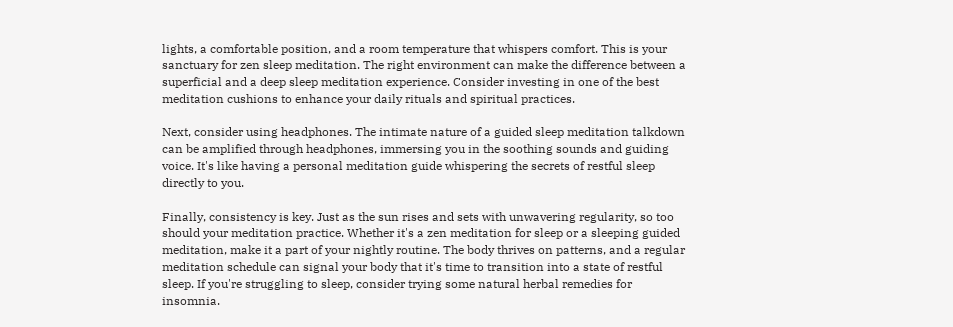lights, a comfortable position, and a room temperature that whispers comfort. This is your sanctuary for zen sleep meditation. The right environment can make the difference between a superficial and a deep sleep meditation experience. Consider investing in one of the best meditation cushions to enhance your daily rituals and spiritual practices.

Next, consider using headphones. The intimate nature of a guided sleep meditation talkdown can be amplified through headphones, immersing you in the soothing sounds and guiding voice. It's like having a personal meditation guide whispering the secrets of restful sleep directly to you.

Finally, consistency is key. Just as the sun rises and sets with unwavering regularity, so too should your meditation practice. Whether it's a zen meditation for sleep or a sleeping guided meditation, make it a part of your nightly routine. The body thrives on patterns, and a regular meditation schedule can signal your body that it's time to transition into a state of restful sleep. If you're struggling to sleep, consider trying some natural herbal remedies for insomnia.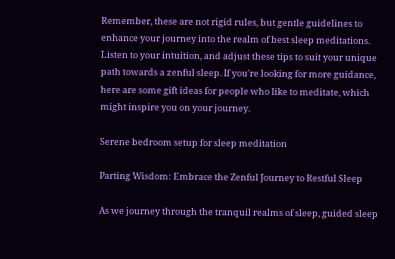Remember, these are not rigid rules, but gentle guidelines to enhance your journey into the realm of best sleep meditations. Listen to your intuition, and adjust these tips to suit your unique path towards a zenful sleep. If you're looking for more guidance, here are some gift ideas for people who like to meditate, which might inspire you on your journey.

Serene bedroom setup for sleep meditation

Parting Wisdom: Embrace the Zenful Journey to Restful Sleep

As we journey through the tranquil realms of sleep, guided sleep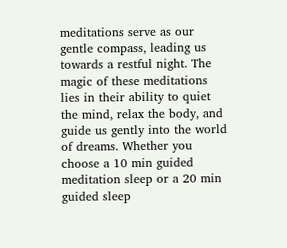meditations serve as our gentle compass, leading us towards a restful night. The magic of these meditations lies in their ability to quiet the mind, relax the body, and guide us gently into the world of dreams. Whether you choose a 10 min guided meditation sleep or a 20 min guided sleep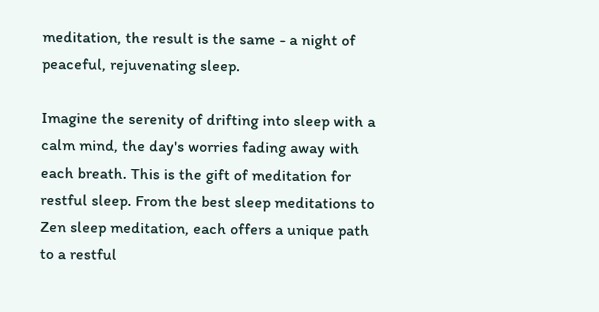meditation, the result is the same - a night of peaceful, rejuvenating sleep.

Imagine the serenity of drifting into sleep with a calm mind, the day's worries fading away with each breath. This is the gift of meditation for restful sleep. From the best sleep meditations to Zen sleep meditation, each offers a unique path to a restful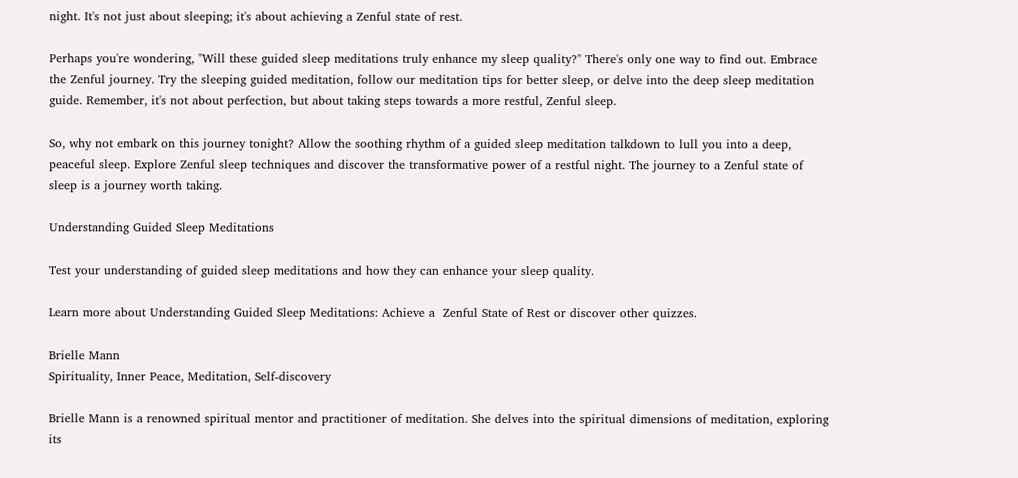night. It's not just about sleeping; it's about achieving a Zenful state of rest.

Perhaps you're wondering, "Will these guided sleep meditations truly enhance my sleep quality?" There's only one way to find out. Embrace the Zenful journey. Try the sleeping guided meditation, follow our meditation tips for better sleep, or delve into the deep sleep meditation guide. Remember, it's not about perfection, but about taking steps towards a more restful, Zenful sleep.

So, why not embark on this journey tonight? Allow the soothing rhythm of a guided sleep meditation talkdown to lull you into a deep, peaceful sleep. Explore Zenful sleep techniques and discover the transformative power of a restful night. The journey to a Zenful state of sleep is a journey worth taking.

Understanding Guided Sleep Meditations

Test your understanding of guided sleep meditations and how they can enhance your sleep quality.

Learn more about Understanding Guided Sleep Meditations: Achieve a  Zenful State of Rest or discover other quizzes.

Brielle Mann
Spirituality, Inner Peace, Meditation, Self-discovery

Brielle Mann is a renowned spiritual mentor and practitioner of meditation. She delves into the spiritual dimensions of meditation, exploring its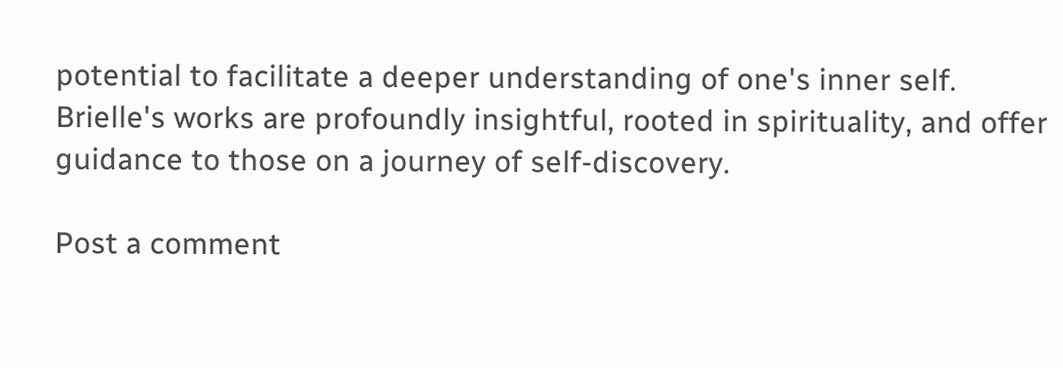potential to facilitate a deeper understanding of one's inner self. Brielle's works are profoundly insightful, rooted in spirituality, and offer guidance to those on a journey of self-discovery.

Post a comment